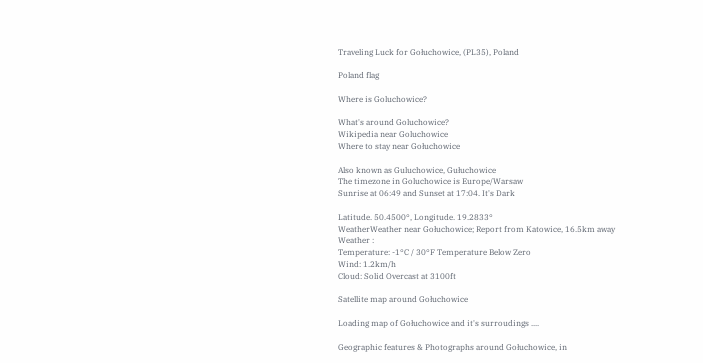Traveling Luck for Gołuchowice, (PL35), Poland

Poland flag

Where is Goluchowice?

What's around Goluchowice?
Wikipedia near Goluchowice
Where to stay near Gołuchowice

Also known as Guluchowice, Gułuchowice
The timezone in Goluchowice is Europe/Warsaw
Sunrise at 06:49 and Sunset at 17:04. It's Dark

Latitude. 50.4500°, Longitude. 19.2833°
WeatherWeather near Gołuchowice; Report from Katowice, 16.5km away
Weather :
Temperature: -1°C / 30°F Temperature Below Zero
Wind: 1.2km/h
Cloud: Solid Overcast at 3100ft

Satellite map around Gołuchowice

Loading map of Gołuchowice and it's surroudings ....

Geographic features & Photographs around Gołuchowice, in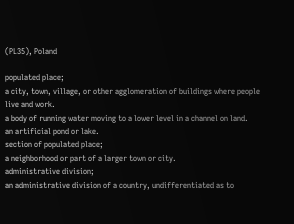(PL35), Poland

populated place;
a city, town, village, or other agglomeration of buildings where people live and work.
a body of running water moving to a lower level in a channel on land.
an artificial pond or lake.
section of populated place;
a neighborhood or part of a larger town or city.
administrative division;
an administrative division of a country, undifferentiated as to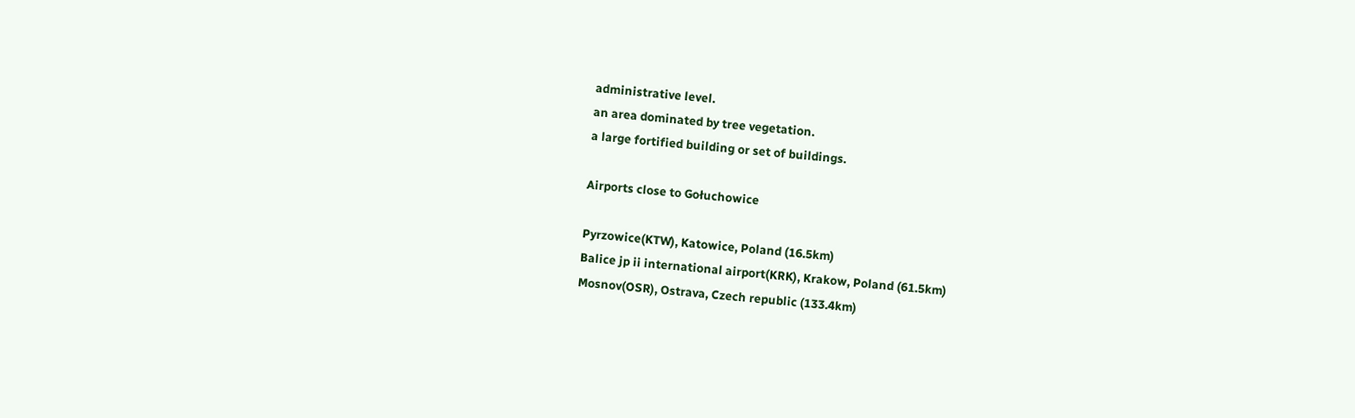administrative level.
an area dominated by tree vegetation.
a large fortified building or set of buildings.

Airports close to Gołuchowice

Pyrzowice(KTW), Katowice, Poland (16.5km)
Balice jp ii international airport(KRK), Krakow, Poland (61.5km)
Mosnov(OSR), Ostrava, Czech republic (133.4km)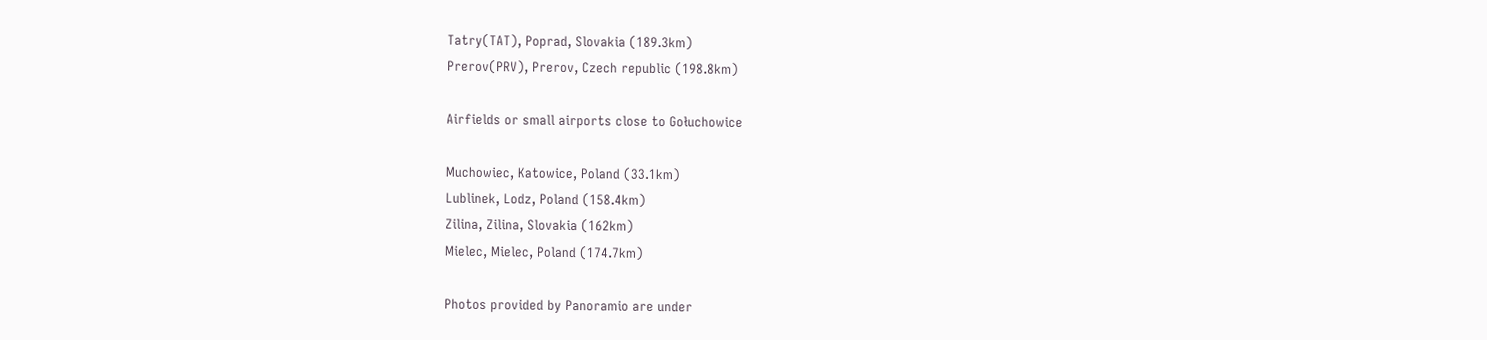Tatry(TAT), Poprad, Slovakia (189.3km)
Prerov(PRV), Prerov, Czech republic (198.8km)

Airfields or small airports close to Gołuchowice

Muchowiec, Katowice, Poland (33.1km)
Lublinek, Lodz, Poland (158.4km)
Zilina, Zilina, Slovakia (162km)
Mielec, Mielec, Poland (174.7km)

Photos provided by Panoramio are under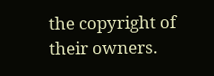the copyright of their owners.